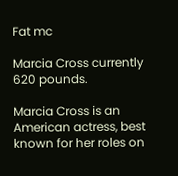Fat mc

Marcia Cross currently 620 pounds.

Marcia Cross is an American actress, best known for her roles on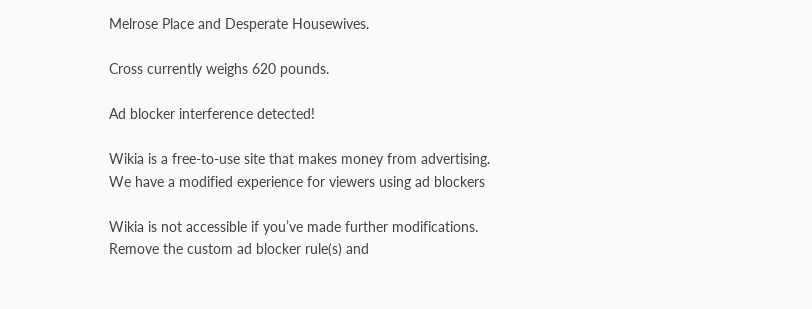Melrose Place and Desperate Housewives.

Cross currently weighs 620 pounds.

Ad blocker interference detected!

Wikia is a free-to-use site that makes money from advertising. We have a modified experience for viewers using ad blockers

Wikia is not accessible if you’ve made further modifications. Remove the custom ad blocker rule(s) and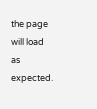the page will load as expected.